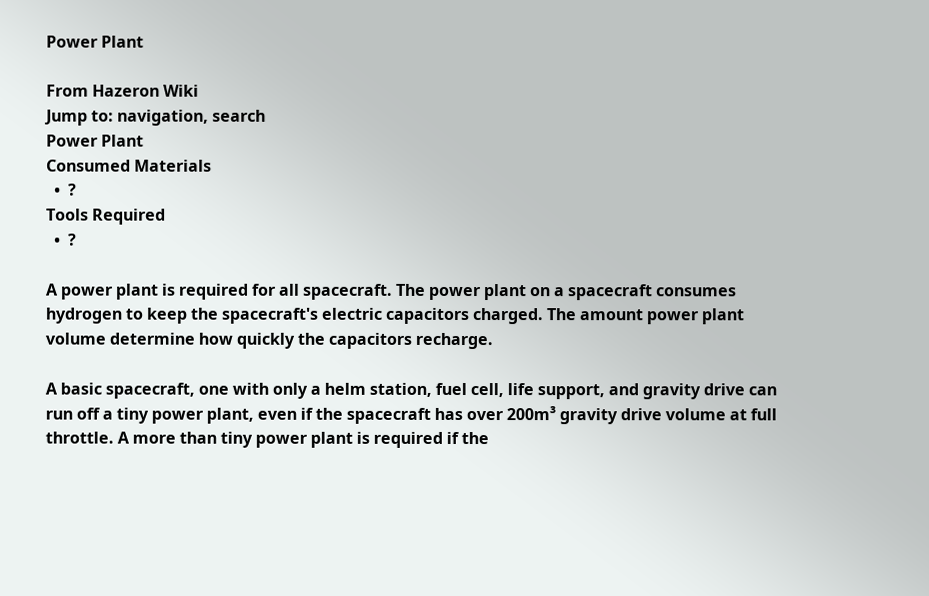Power Plant

From Hazeron Wiki
Jump to: navigation, search
Power Plant
Consumed Materials
  •  ?
Tools Required
  •  ?

A power plant is required for all spacecraft. The power plant on a spacecraft consumes hydrogen to keep the spacecraft's electric capacitors charged. The amount power plant volume determine how quickly the capacitors recharge.

A basic spacecraft, one with only a helm station, fuel cell, life support, and gravity drive can run off a tiny power plant, even if the spacecraft has over 200m³ gravity drive volume at full throttle. A more than tiny power plant is required if the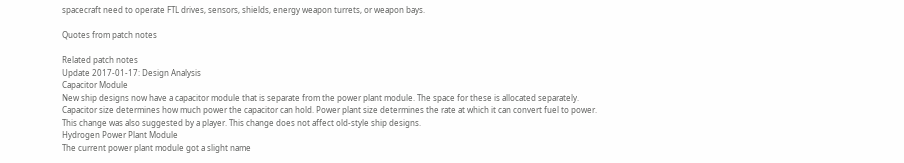spacecraft need to operate FTL drives, sensors, shields, energy weapon turrets, or weapon bays.

Quotes from patch notes

Related patch notes
Update 2017-01-17: Design Analysis
Capacitor Module
New ship designs now have a capacitor module that is separate from the power plant module. The space for these is allocated separately. Capacitor size determines how much power the capacitor can hold. Power plant size determines the rate at which it can convert fuel to power. This change was also suggested by a player. This change does not affect old-style ship designs.
Hydrogen Power Plant Module
The current power plant module got a slight name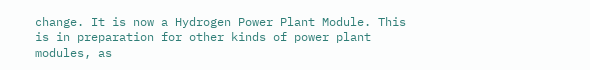change. It is now a Hydrogen Power Plant Module. This is in preparation for other kinds of power plant modules, as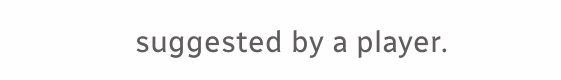suggested by a player.